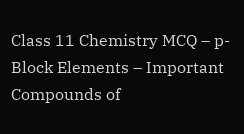Class 11 Chemistry MCQ – p-Block Elements – Important Compounds of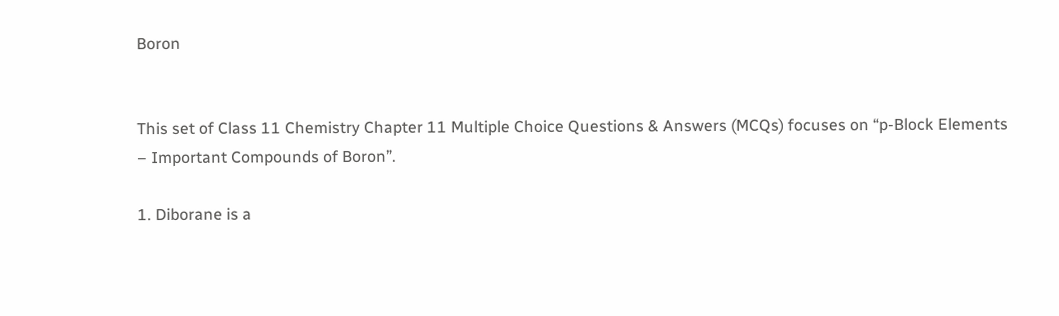Boron


This set of Class 11 Chemistry Chapter 11 Multiple Choice Questions & Answers (MCQs) focuses on “p-Block Elements – Important Compounds of Boron”.

1. Diborane is a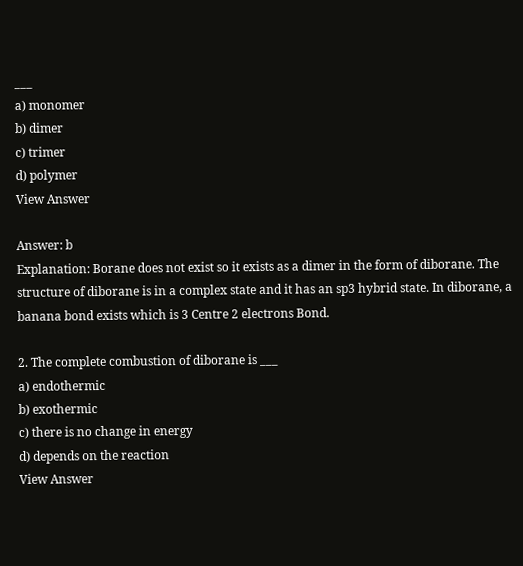___
a) monomer
b) dimer
c) trimer
d) polymer
View Answer

Answer: b
Explanation: Borane does not exist so it exists as a dimer in the form of diborane. The structure of diborane is in a complex state and it has an sp3 hybrid state. In diborane, a banana bond exists which is 3 Centre 2 electrons Bond.

2. The complete combustion of diborane is ___
a) endothermic
b) exothermic
c) there is no change in energy
d) depends on the reaction
View Answer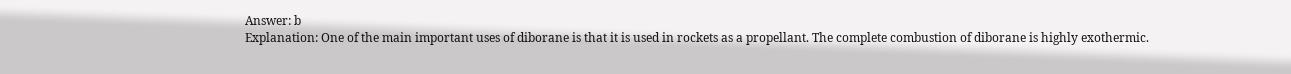Answer: b
Explanation: One of the main important uses of diborane is that it is used in rockets as a propellant. The complete combustion of diborane is highly exothermic.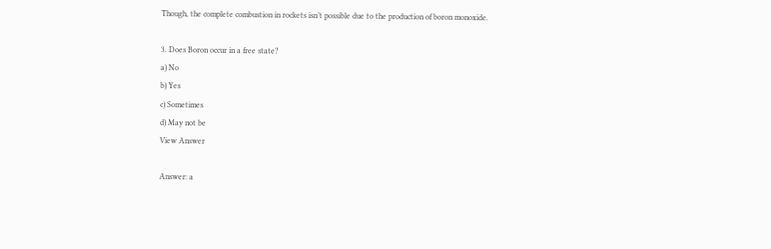Though, the complete combustion in rockets isn’t possible due to the production of boron monoxide.

3. Does Boron occur in a free state?
a) No
b) Yes
c) Sometimes
d) May not be
View Answer

Answer: a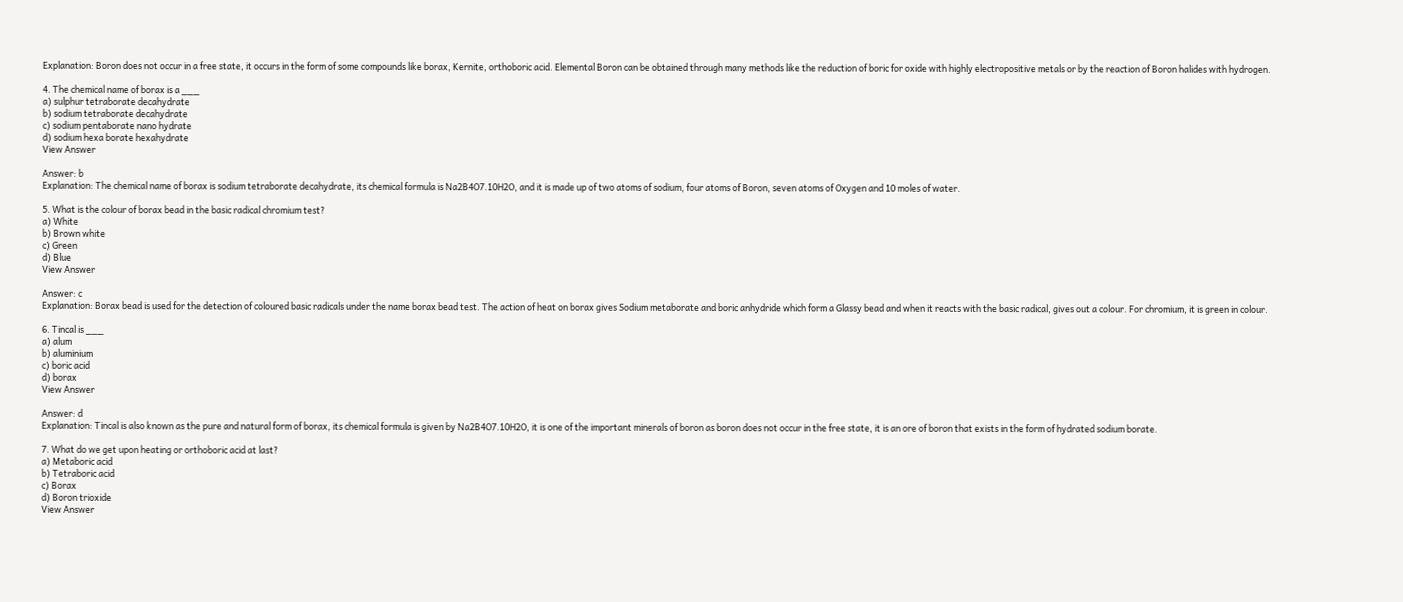Explanation: Boron does not occur in a free state, it occurs in the form of some compounds like borax, Kernite, orthoboric acid. Elemental Boron can be obtained through many methods like the reduction of boric for oxide with highly electropositive metals or by the reaction of Boron halides with hydrogen.

4. The chemical name of borax is a ___
a) sulphur tetraborate decahydrate
b) sodium tetraborate decahydrate
c) sodium pentaborate nano hydrate
d) sodium hexa borate hexahydrate
View Answer

Answer: b
Explanation: The chemical name of borax is sodium tetraborate decahydrate, its chemical formula is Na2B4O7.10H2O, and it is made up of two atoms of sodium, four atoms of Boron, seven atoms of Oxygen and 10 moles of water.

5. What is the colour of borax bead in the basic radical chromium test?
a) White
b) Brown white
c) Green
d) Blue
View Answer

Answer: c
Explanation: Borax bead is used for the detection of coloured basic radicals under the name borax bead test. The action of heat on borax gives Sodium metaborate and boric anhydride which form a Glassy bead and when it reacts with the basic radical, gives out a colour. For chromium, it is green in colour.

6. Tincal is ___
a) alum
b) aluminium
c) boric acid
d) borax
View Answer

Answer: d
Explanation: Tincal is also known as the pure and natural form of borax, its chemical formula is given by Na2B4O7.10H2O, it is one of the important minerals of boron as boron does not occur in the free state, it is an ore of boron that exists in the form of hydrated sodium borate.

7. What do we get upon heating or orthoboric acid at last?
a) Metaboric acid
b) Tetraboric acid
c) Borax
d) Boron trioxide
View Answer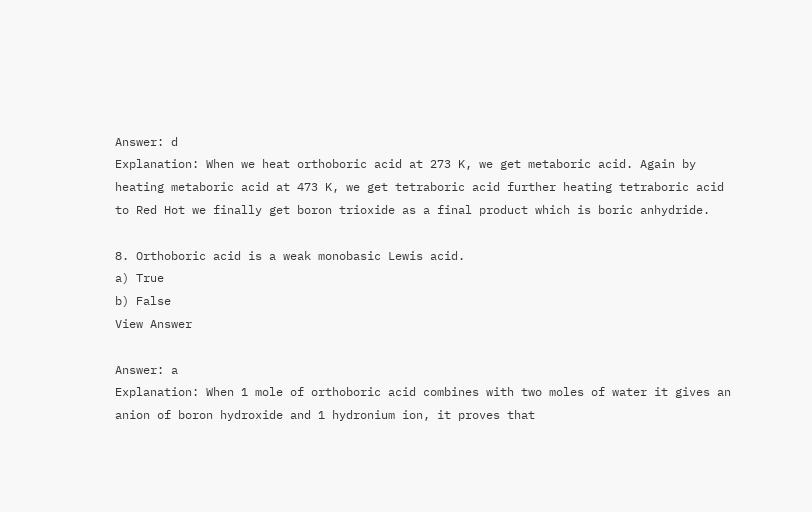Answer: d
Explanation: When we heat orthoboric acid at 273 K, we get metaboric acid. Again by heating metaboric acid at 473 K, we get tetraboric acid further heating tetraboric acid to Red Hot we finally get boron trioxide as a final product which is boric anhydride.

8. Orthoboric acid is a weak monobasic Lewis acid.
a) True
b) False
View Answer

Answer: a
Explanation: When 1 mole of orthoboric acid combines with two moles of water it gives an anion of boron hydroxide and 1 hydronium ion, it proves that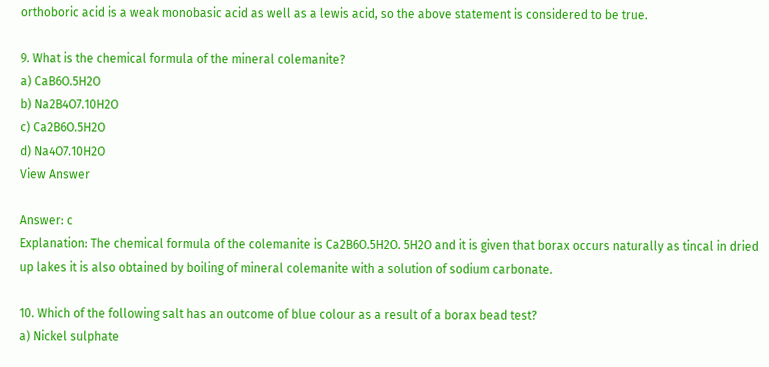orthoboric acid is a weak monobasic acid as well as a lewis acid, so the above statement is considered to be true.

9. What is the chemical formula of the mineral colemanite?
a) CaB6O.5H2O
b) Na2B4O7.10H2O
c) Ca2B6O.5H2O
d) Na4O7.10H2O
View Answer

Answer: c
Explanation: The chemical formula of the colemanite is Ca2B6O.5H2O. 5H2O and it is given that borax occurs naturally as tincal in dried up lakes it is also obtained by boiling of mineral colemanite with a solution of sodium carbonate.

10. Which of the following salt has an outcome of blue colour as a result of a borax bead test?
a) Nickel sulphate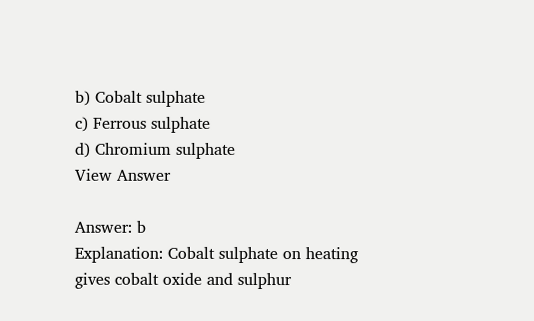b) Cobalt sulphate
c) Ferrous sulphate
d) Chromium sulphate
View Answer

Answer: b
Explanation: Cobalt sulphate on heating gives cobalt oxide and sulphur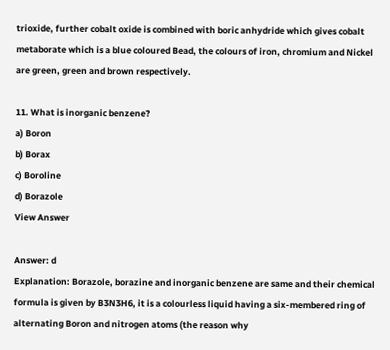trioxide, further cobalt oxide is combined with boric anhydride which gives cobalt metaborate which is a blue coloured Bead, the colours of iron, chromium and Nickel are green, green and brown respectively.

11. What is inorganic benzene?
a) Boron
b) Borax
c) Boroline
d) Borazole
View Answer

Answer: d
Explanation: Borazole, borazine and inorganic benzene are same and their chemical formula is given by B3N3H6, it is a colourless liquid having a six-membered ring of alternating Boron and nitrogen atoms (the reason why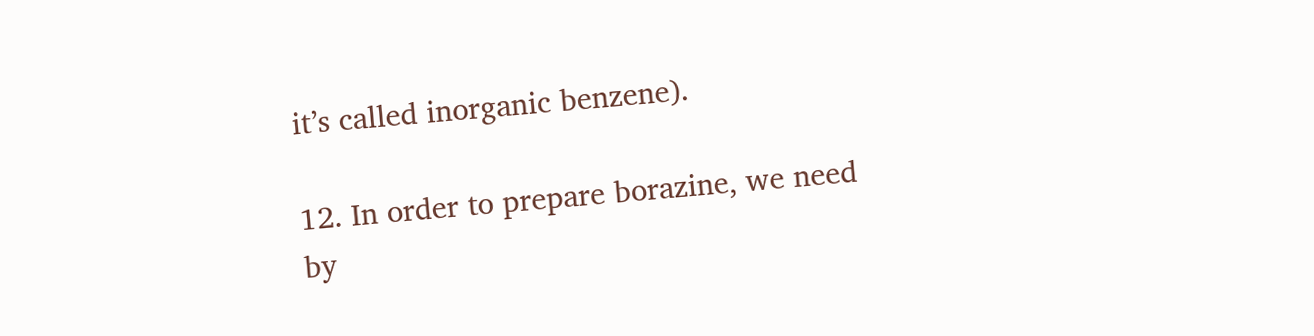it’s called inorganic benzene).

12. In order to prepare borazine, we need by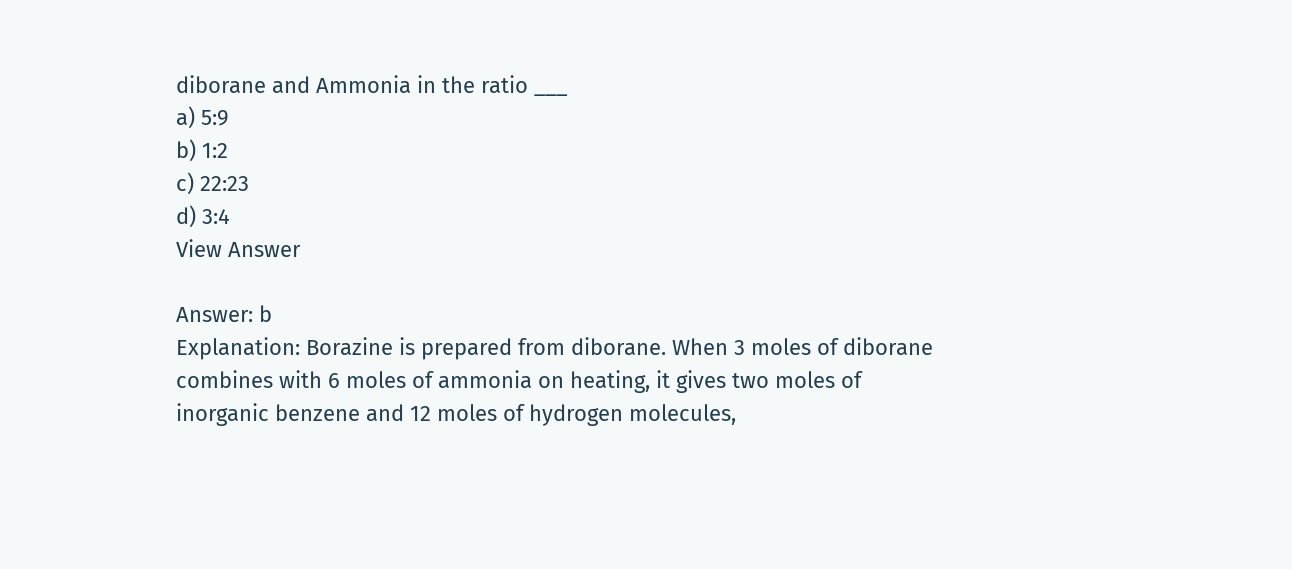diborane and Ammonia in the ratio ___
a) 5:9
b) 1:2
c) 22:23
d) 3:4
View Answer

Answer: b
Explanation: Borazine is prepared from diborane. When 3 moles of diborane combines with 6 moles of ammonia on heating, it gives two moles of inorganic benzene and 12 moles of hydrogen molecules,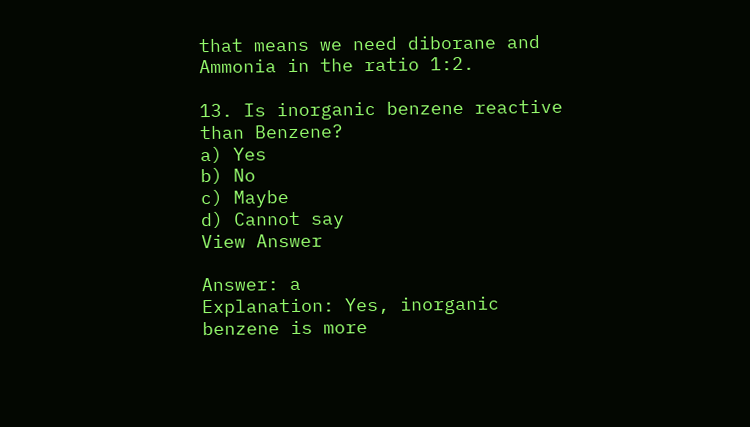that means we need diborane and Ammonia in the ratio 1:2.

13. Is inorganic benzene reactive than Benzene?
a) Yes
b) No
c) Maybe
d) Cannot say
View Answer

Answer: a
Explanation: Yes, inorganic benzene is more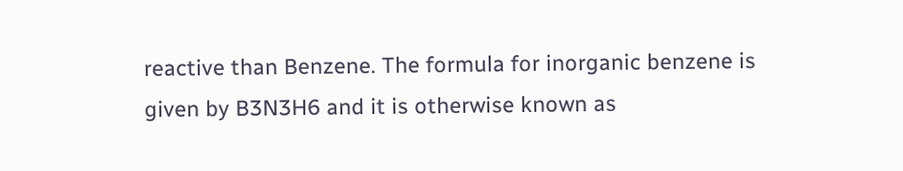reactive than Benzene. The formula for inorganic benzene is given by B3N3H6 and it is otherwise known as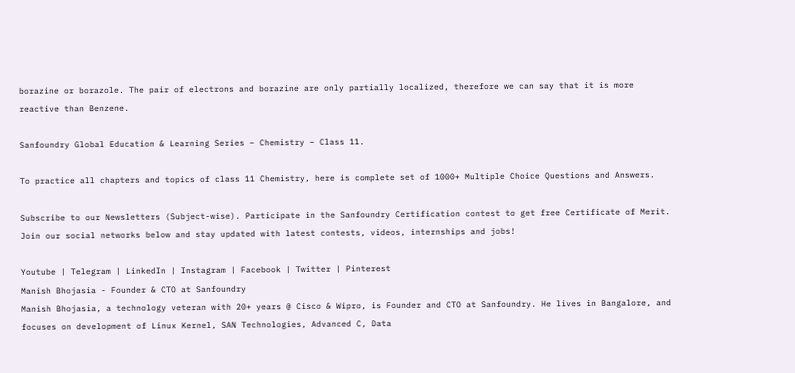borazine or borazole. The pair of electrons and borazine are only partially localized, therefore we can say that it is more reactive than Benzene.

Sanfoundry Global Education & Learning Series – Chemistry – Class 11.

To practice all chapters and topics of class 11 Chemistry, here is complete set of 1000+ Multiple Choice Questions and Answers.

Subscribe to our Newsletters (Subject-wise). Participate in the Sanfoundry Certification contest to get free Certificate of Merit. Join our social networks below and stay updated with latest contests, videos, internships and jobs!

Youtube | Telegram | LinkedIn | Instagram | Facebook | Twitter | Pinterest
Manish Bhojasia - Founder & CTO at Sanfoundry
Manish Bhojasia, a technology veteran with 20+ years @ Cisco & Wipro, is Founder and CTO at Sanfoundry. He lives in Bangalore, and focuses on development of Linux Kernel, SAN Technologies, Advanced C, Data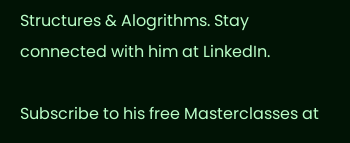Structures & Alogrithms. Stay connected with him at LinkedIn.

Subscribe to his free Masterclasses at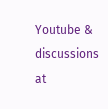Youtube & discussions at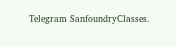Telegram SanfoundryClasses.